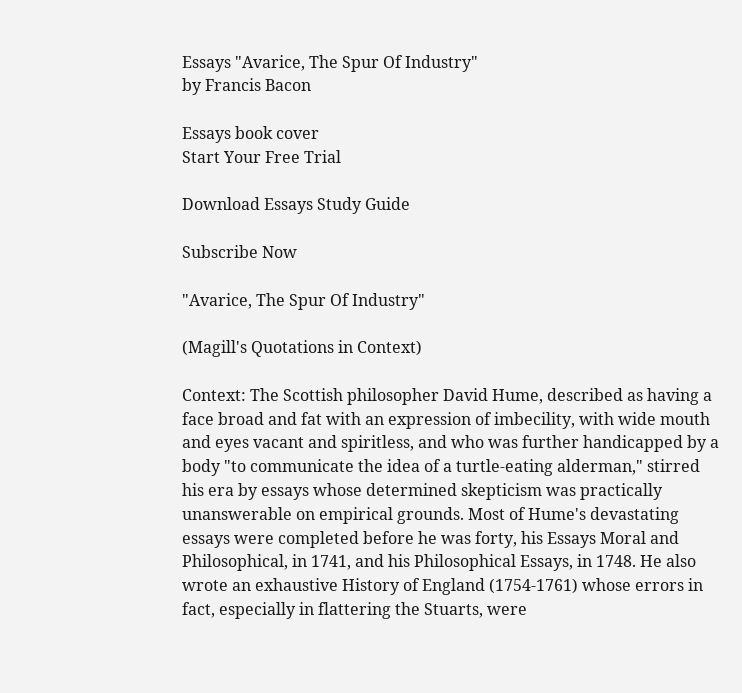Essays "Avarice, The Spur Of Industry"
by Francis Bacon

Essays book cover
Start Your Free Trial

Download Essays Study Guide

Subscribe Now

"Avarice, The Spur Of Industry"

(Magill's Quotations in Context)

Context: The Scottish philosopher David Hume, described as having a face broad and fat with an expression of imbecility, with wide mouth and eyes vacant and spiritless, and who was further handicapped by a body "to communicate the idea of a turtle-eating alderman," stirred his era by essays whose determined skepticism was practically unanswerable on empirical grounds. Most of Hume's devastating essays were completed before he was forty, his Essays Moral and Philosophical, in 1741, and his Philosophical Essays, in 1748. He also wrote an exhaustive History of England (1754-1761) whose errors in fact, especially in flattering the Stuarts, were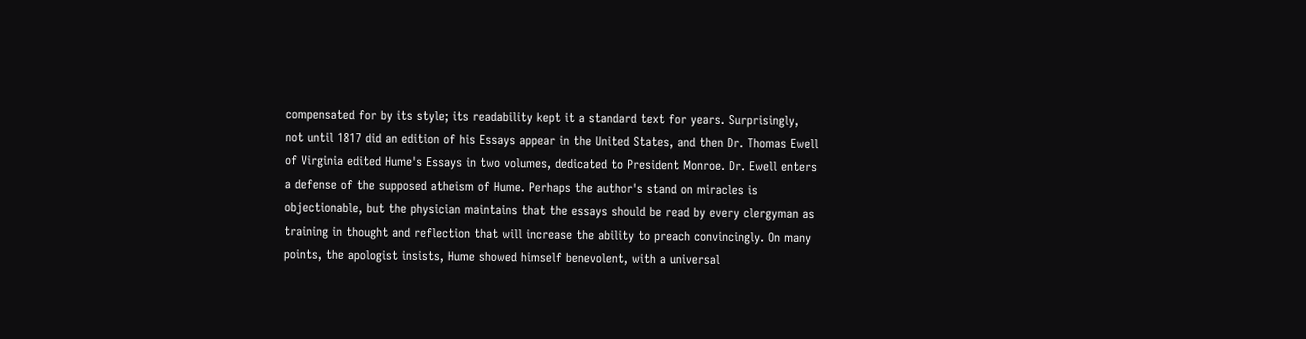compensated for by its style; its readability kept it a standard text for years. Surprisingly, not until 1817 did an edition of his Essays appear in the United States, and then Dr. Thomas Ewell of Virginia edited Hume's Essays in two volumes, dedicated to President Monroe. Dr. Ewell enters a defense of the supposed atheism of Hume. Perhaps the author's stand on miracles is objectionable, but the physician maintains that the essays should be read by every clergyman as training in thought and reflection that will increase the ability to preach convincingly. On many points, the apologist insists, Hume showed himself benevolent, with a universal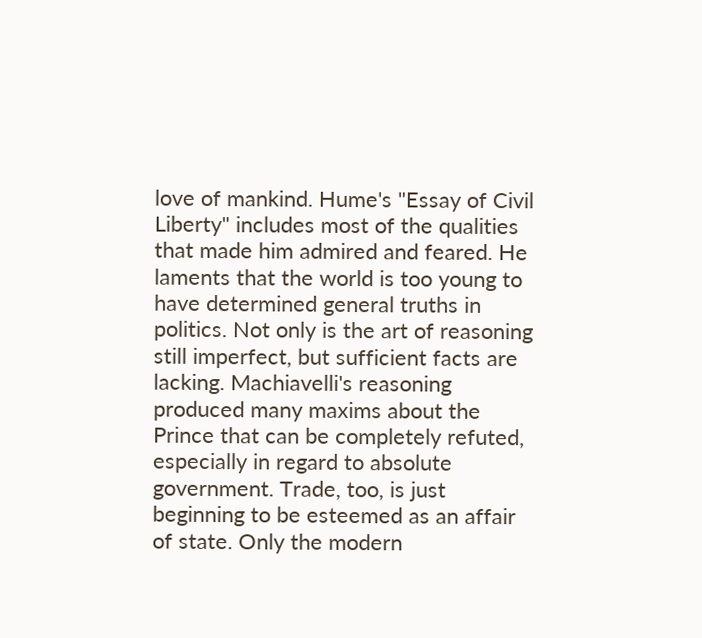love of mankind. Hume's "Essay of Civil Liberty" includes most of the qualities that made him admired and feared. He laments that the world is too young to have determined general truths in politics. Not only is the art of reasoning still imperfect, but sufficient facts are lacking. Machiavelli's reasoning produced many maxims about the Prince that can be completely refuted, especially in regard to absolute government. Trade, too, is just beginning to be esteemed as an affair of state. Only the modern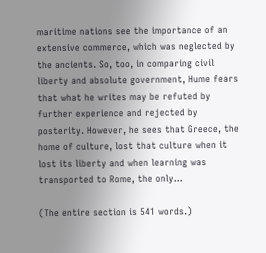maritime nations see the importance of an extensive commerce, which was neglected by the ancients. So, too, in comparing civil liberty and absolute government, Hume fears that what he writes may be refuted by further experience and rejected by posterity. However, he sees that Greece, the home of culture, lost that culture when it lost its liberty and when learning was transported to Rome, the only...

(The entire section is 541 words.)